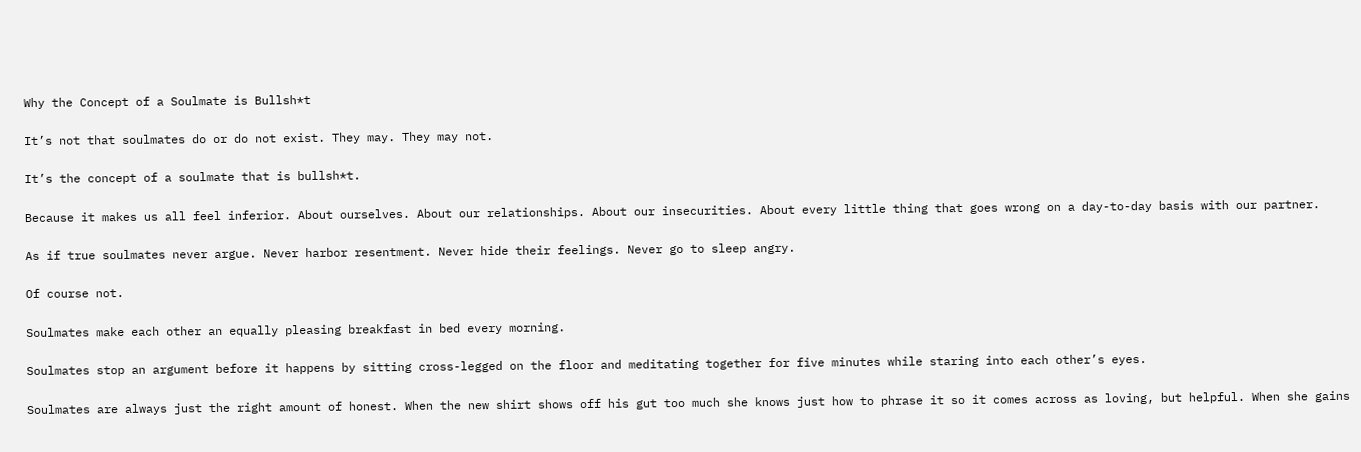Why the Concept of a Soulmate is Bullsh*t

It’s not that soulmates do or do not exist. They may. They may not.

It’s the concept of a soulmate that is bullsh*t.

Because it makes us all feel inferior. About ourselves. About our relationships. About our insecurities. About every little thing that goes wrong on a day-to-day basis with our partner.

As if true soulmates never argue. Never harbor resentment. Never hide their feelings. Never go to sleep angry.

Of course not.

Soulmates make each other an equally pleasing breakfast in bed every morning.

Soulmates stop an argument before it happens by sitting cross-legged on the floor and meditating together for five minutes while staring into each other’s eyes.

Soulmates are always just the right amount of honest. When the new shirt shows off his gut too much she knows just how to phrase it so it comes across as loving, but helpful. When she gains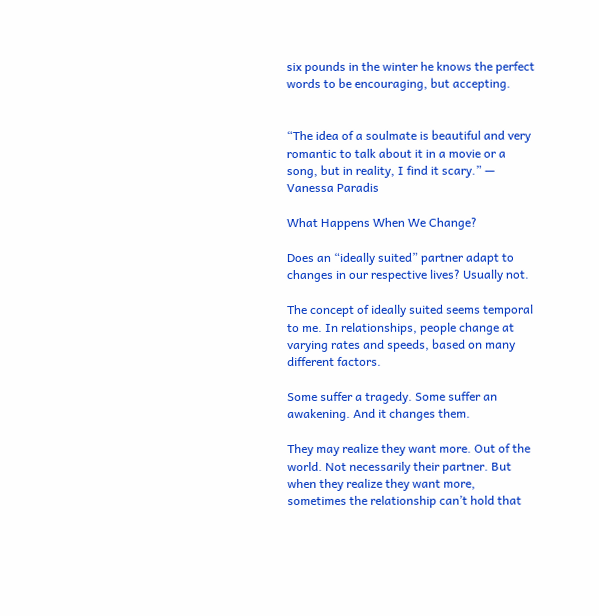six pounds in the winter he knows the perfect words to be encouraging, but accepting.


“The idea of a soulmate is beautiful and very romantic to talk about it in a movie or a song, but in reality, I find it scary.” — Vanessa Paradis

What Happens When We Change?

Does an “ideally suited” partner adapt to changes in our respective lives? Usually not.

The concept of ideally suited seems temporal to me. In relationships, people change at varying rates and speeds, based on many different factors.

Some suffer a tragedy. Some suffer an awakening. And it changes them.

They may realize they want more. Out of the world. Not necessarily their partner. But when they realize they want more, sometimes the relationship can’t hold that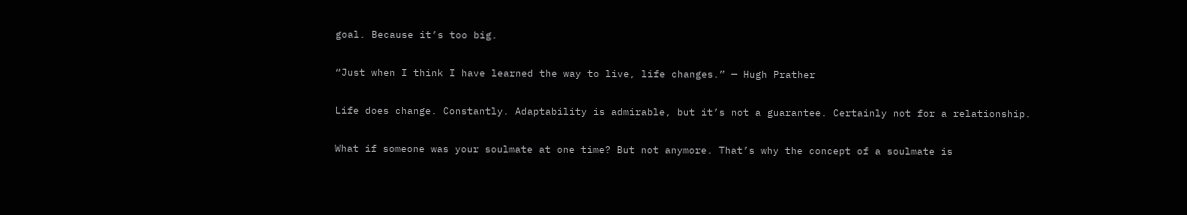goal. Because it’s too big.

“Just when I think I have learned the way to live, life changes.” — Hugh Prather

Life does change. Constantly. Adaptability is admirable, but it’s not a guarantee. Certainly not for a relationship.

What if someone was your soulmate at one time? But not anymore. That’s why the concept of a soulmate is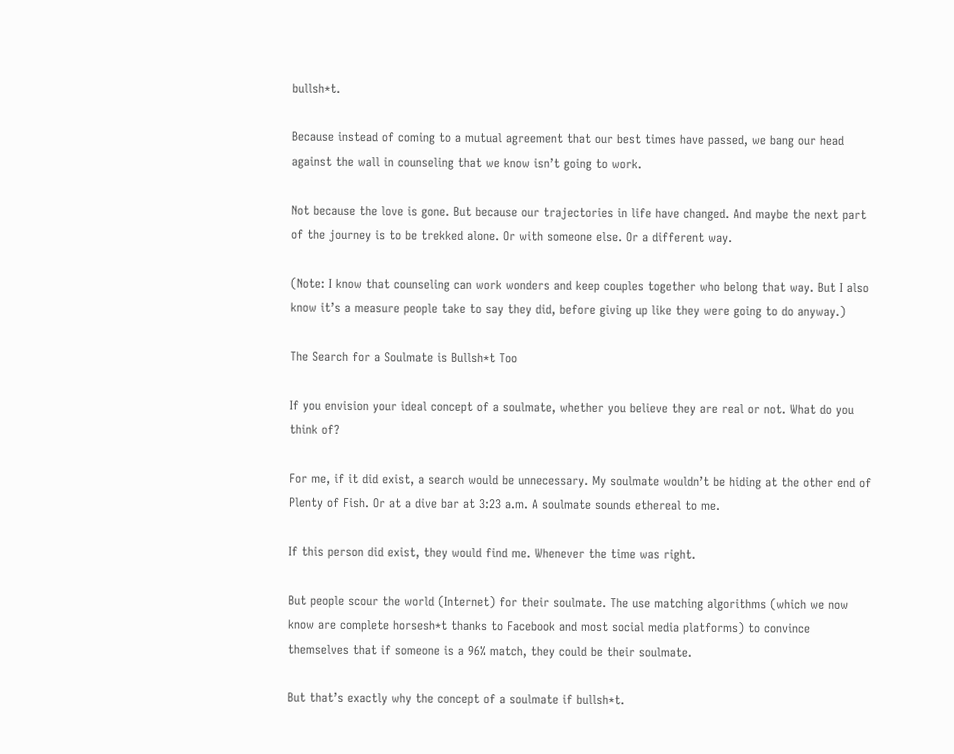bullsh*t.

Because instead of coming to a mutual agreement that our best times have passed, we bang our head against the wall in counseling that we know isn’t going to work.

Not because the love is gone. But because our trajectories in life have changed. And maybe the next part of the journey is to be trekked alone. Or with someone else. Or a different way.

(Note: I know that counseling can work wonders and keep couples together who belong that way. But I also know it’s a measure people take to say they did, before giving up like they were going to do anyway.)

The Search for a Soulmate is Bullsh*t Too

If you envision your ideal concept of a soulmate, whether you believe they are real or not. What do you think of?

For me, if it did exist, a search would be unnecessary. My soulmate wouldn’t be hiding at the other end of Plenty of Fish. Or at a dive bar at 3:23 a.m. A soulmate sounds ethereal to me.

If this person did exist, they would find me. Whenever the time was right.

But people scour the world (Internet) for their soulmate. The use matching algorithms (which we now know are complete horsesh*t thanks to Facebook and most social media platforms) to convince themselves that if someone is a 96% match, they could be their soulmate.

But that’s exactly why the concept of a soulmate if bullsh*t.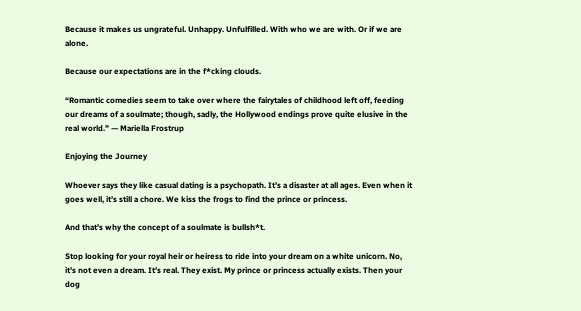Because it makes us ungrateful. Unhappy. Unfulfilled. With who we are with. Or if we are alone.

Because our expectations are in the f*cking clouds.

“Romantic comedies seem to take over where the fairytales of childhood left off, feeding our dreams of a soulmate; though, sadly, the Hollywood endings prove quite elusive in the real world.” — Mariella Frostrup

Enjoying the Journey

Whoever says they like casual dating is a psychopath. It’s a disaster at all ages. Even when it goes well, it’s still a chore. We kiss the frogs to find the prince or princess.

And that’s why the concept of a soulmate is bullsh*t.

Stop looking for your royal heir or heiress to ride into your dream on a white unicorn. No, it’s not even a dream. It’s real. They exist. My prince or princess actually exists. Then your dog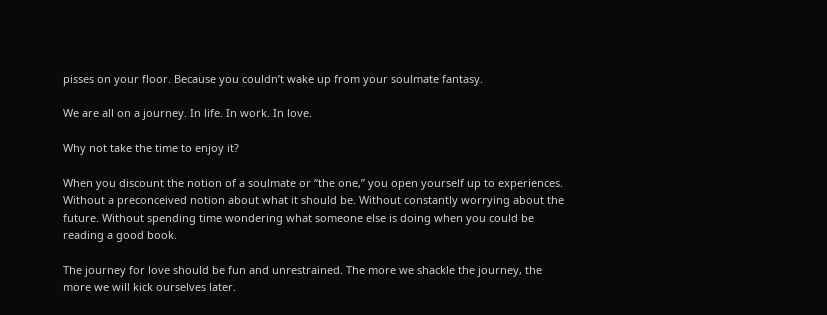pisses on your floor. Because you couldn’t wake up from your soulmate fantasy.

We are all on a journey. In life. In work. In love.

Why not take the time to enjoy it?

When you discount the notion of a soulmate or “the one,” you open yourself up to experiences. Without a preconceived notion about what it should be. Without constantly worrying about the future. Without spending time wondering what someone else is doing when you could be reading a good book.

The journey for love should be fun and unrestrained. The more we shackle the journey, the more we will kick ourselves later.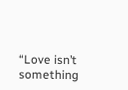“Love isn’t something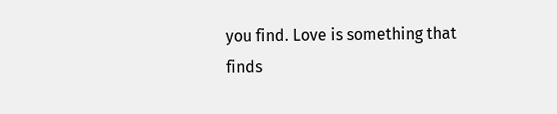you find. Love is something that finds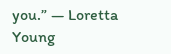you.” — Loretta Young